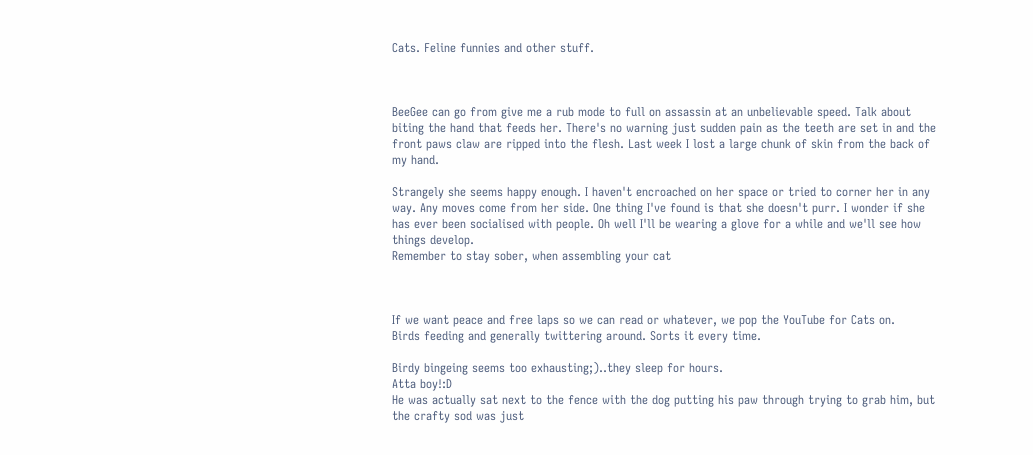Cats. Feline funnies and other stuff.



BeeGee can go from give me a rub mode to full on assassin at an unbelievable speed. Talk about biting the hand that feeds her. There's no warning just sudden pain as the teeth are set in and the front paws claw are ripped into the flesh. Last week I lost a large chunk of skin from the back of my hand.

Strangely she seems happy enough. I haven't encroached on her space or tried to corner her in any way. Any moves come from her side. One thing I've found is that she doesn't purr. I wonder if she has ever been socialised with people. Oh well I'll be wearing a glove for a while and we'll see how things develop.
Remember to stay sober, when assembling your cat



If we want peace and free laps so we can read or whatever, we pop the YouTube for Cats on.
Birds feeding and generally twittering around. Sorts it every time.

Birdy bingeing seems too exhausting;)..they sleep for hours.
Atta boy!:D
He was actually sat next to the fence with the dog putting his paw through trying to grab him, but the crafty sod was just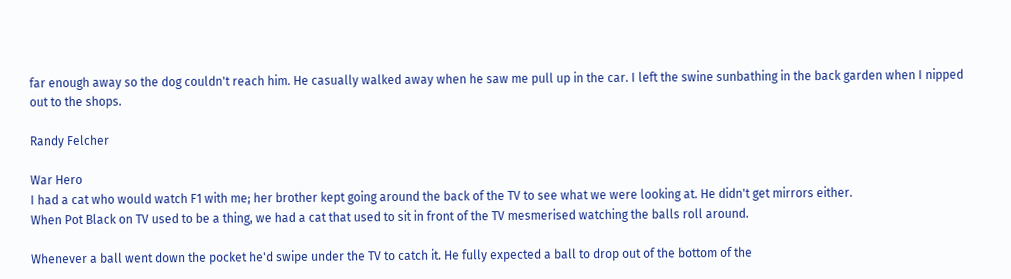far enough away so the dog couldn't reach him. He casually walked away when he saw me pull up in the car. I left the swine sunbathing in the back garden when I nipped out to the shops.

Randy Felcher

War Hero
I had a cat who would watch F1 with me; her brother kept going around the back of the TV to see what we were looking at. He didn't get mirrors either.
When Pot Black on TV used to be a thing, we had a cat that used to sit in front of the TV mesmerised watching the balls roll around.

Whenever a ball went down the pocket he'd swipe under the TV to catch it. He fully expected a ball to drop out of the bottom of the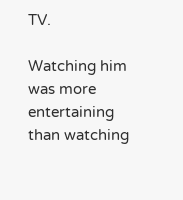TV.

Watching him was more entertaining than watching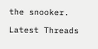the snooker.

Latest Threads